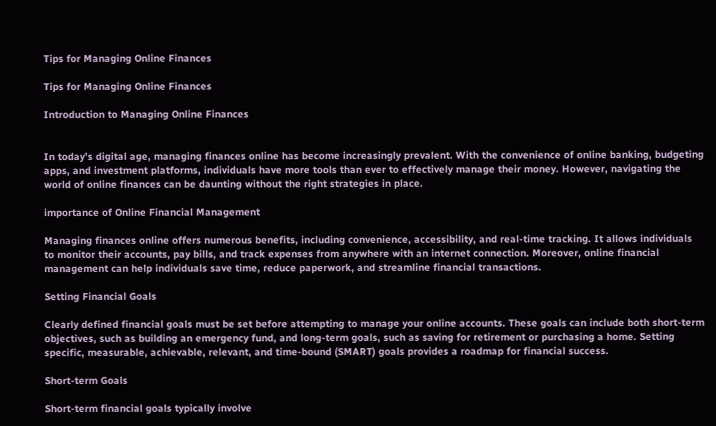Tips for Managing Online Finances

Tips for Managing Online Finances

Introduction to Managing Online Finances


In today’s digital age, managing finances online has become increasingly prevalent. With the convenience of online banking, budgeting apps, and investment platforms, individuals have more tools than ever to effectively manage their money. However, navigating the world of online finances can be daunting without the right strategies in place.

importance of Online Financial Management

Managing finances online offers numerous benefits, including convenience, accessibility, and real-time tracking. It allows individuals to monitor their accounts, pay bills, and track expenses from anywhere with an internet connection. Moreover, online financial management can help individuals save time, reduce paperwork, and streamline financial transactions.

Setting Financial Goals

Clearly defined financial goals must be set before attempting to manage your online accounts. These goals can include both short-term objectives, such as building an emergency fund, and long-term goals, such as saving for retirement or purchasing a home. Setting specific, measurable, achievable, relevant, and time-bound (SMART) goals provides a roadmap for financial success.

Short-term Goals

Short-term financial goals typically involve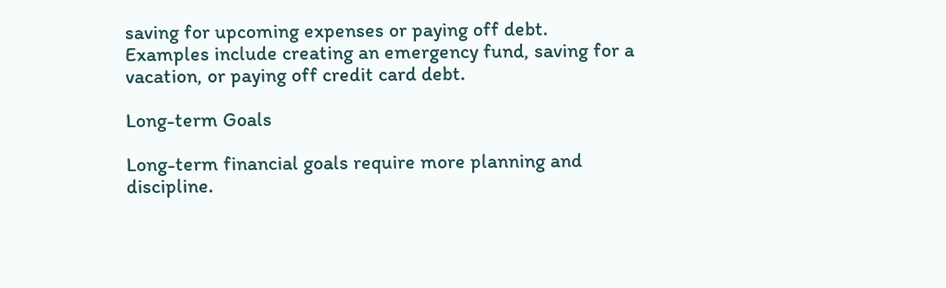saving for upcoming expenses or paying off debt. Examples include creating an emergency fund, saving for a vacation, or paying off credit card debt.

Long-term Goals

Long-term financial goals require more planning and discipline.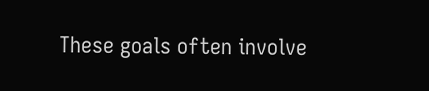These goals often involve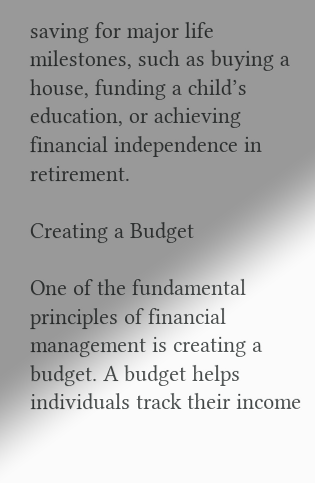saving for major life milestones, such as buying a house, funding a child’s education, or achieving financial independence in retirement.

Creating a Budget

One of the fundamental principles of financial management is creating a budget. A budget helps individuals track their income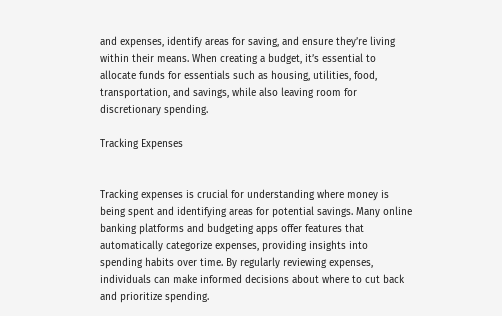and expenses, identify areas for saving, and ensure they’re living within their means. When creating a budget, it’s essential to allocate funds for essentials such as housing, utilities, food, transportation, and savings, while also leaving room for discretionary spending.

Tracking Expenses


Tracking expenses is crucial for understanding where money is being spent and identifying areas for potential savings. Many online banking platforms and budgeting apps offer features that automatically categorize expenses, providing insights into spending habits over time. By regularly reviewing expenses, individuals can make informed decisions about where to cut back and prioritize spending.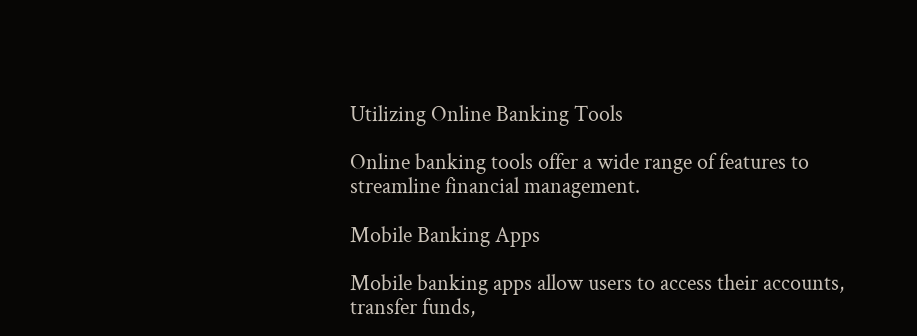Utilizing Online Banking Tools

Online banking tools offer a wide range of features to streamline financial management.

Mobile Banking Apps

Mobile banking apps allow users to access their accounts, transfer funds,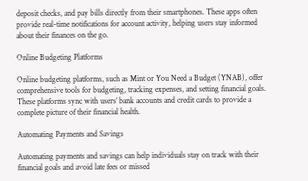deposit checks, and pay bills directly from their smartphones. These apps often provide real-time notifications for account activity, helping users stay informed about their finances on the go.

Online Budgeting Platforms

Online budgeting platforms, such as Mint or You Need a Budget (YNAB), offer comprehensive tools for budgeting, tracking expenses, and setting financial goals. These platforms sync with users’ bank accounts and credit cards to provide a complete picture of their financial health.

Automating Payments and Savings

Automating payments and savings can help individuals stay on track with their financial goals and avoid late fees or missed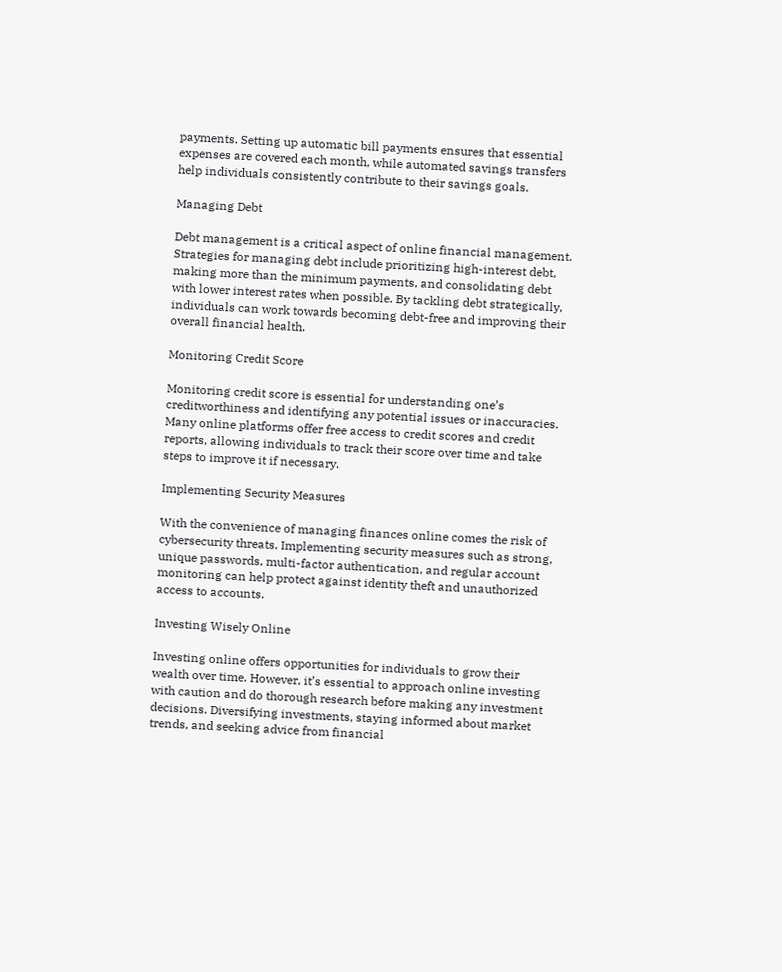payments. Setting up automatic bill payments ensures that essential expenses are covered each month, while automated savings transfers help individuals consistently contribute to their savings goals.

Managing Debt

Debt management is a critical aspect of online financial management. Strategies for managing debt include prioritizing high-interest debt, making more than the minimum payments, and consolidating debt with lower interest rates when possible. By tackling debt strategically, individuals can work towards becoming debt-free and improving their overall financial health.

Monitoring Credit Score

Monitoring credit score is essential for understanding one’s creditworthiness and identifying any potential issues or inaccuracies. Many online platforms offer free access to credit scores and credit reports, allowing individuals to track their score over time and take steps to improve it if necessary.

Implementing Security Measures

With the convenience of managing finances online comes the risk of cybersecurity threats. Implementing security measures such as strong, unique passwords, multi-factor authentication, and regular account monitoring can help protect against identity theft and unauthorized access to accounts.

Investing Wisely Online

Investing online offers opportunities for individuals to grow their wealth over time. However, it’s essential to approach online investing with caution and do thorough research before making any investment decisions. Diversifying investments, staying informed about market trends, and seeking advice from financial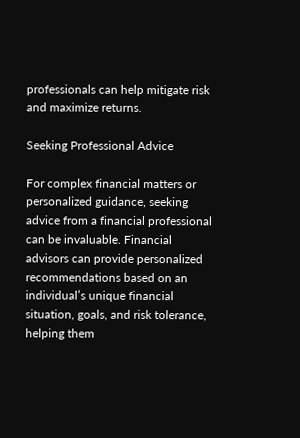professionals can help mitigate risk and maximize returns.

Seeking Professional Advice

For complex financial matters or personalized guidance, seeking advice from a financial professional can be invaluable. Financial advisors can provide personalized recommendations based on an individual’s unique financial situation, goals, and risk tolerance, helping them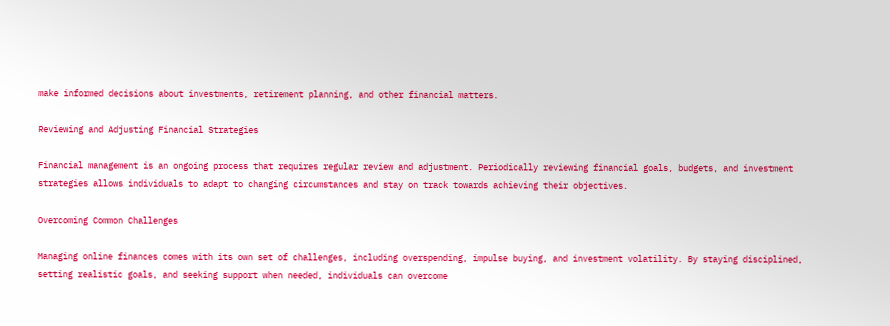make informed decisions about investments, retirement planning, and other financial matters.

Reviewing and Adjusting Financial Strategies

Financial management is an ongoing process that requires regular review and adjustment. Periodically reviewing financial goals, budgets, and investment strategies allows individuals to adapt to changing circumstances and stay on track towards achieving their objectives.

Overcoming Common Challenges

Managing online finances comes with its own set of challenges, including overspending, impulse buying, and investment volatility. By staying disciplined, setting realistic goals, and seeking support when needed, individuals can overcome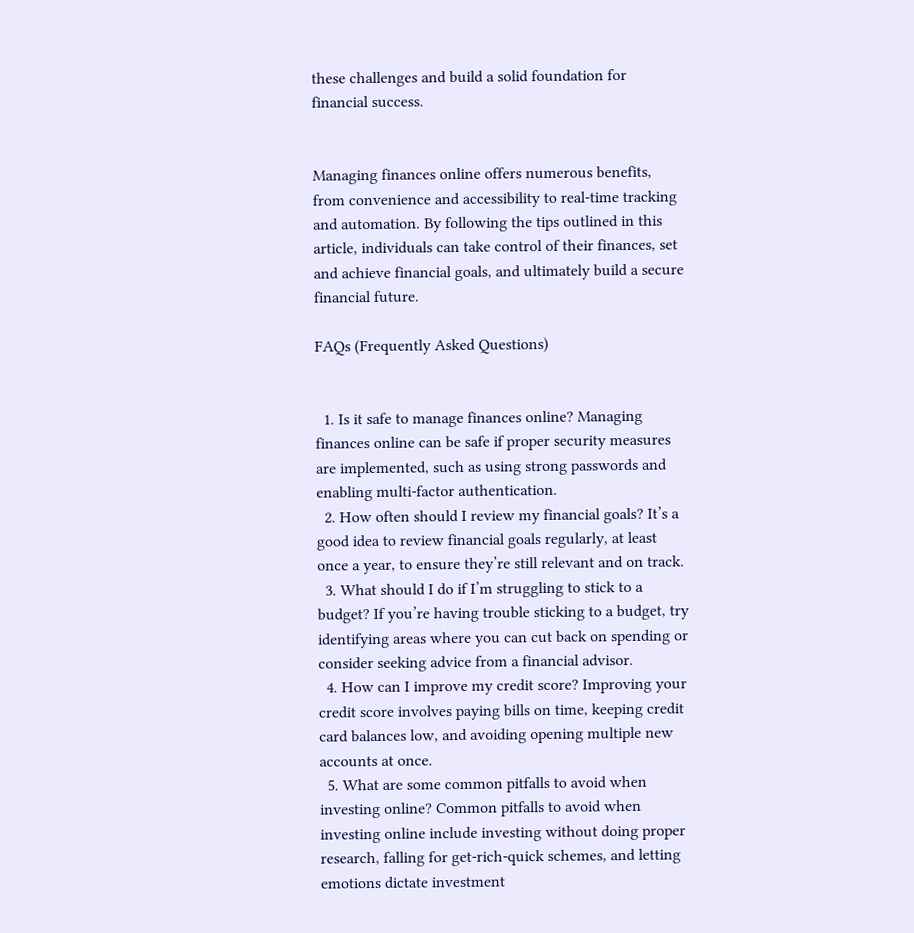these challenges and build a solid foundation for financial success.


Managing finances online offers numerous benefits, from convenience and accessibility to real-time tracking and automation. By following the tips outlined in this article, individuals can take control of their finances, set and achieve financial goals, and ultimately build a secure financial future.

FAQs (Frequently Asked Questions)


  1. Is it safe to manage finances online? Managing finances online can be safe if proper security measures are implemented, such as using strong passwords and enabling multi-factor authentication.
  2. How often should I review my financial goals? It’s a good idea to review financial goals regularly, at least once a year, to ensure they’re still relevant and on track.
  3. What should I do if I’m struggling to stick to a budget? If you’re having trouble sticking to a budget, try identifying areas where you can cut back on spending or consider seeking advice from a financial advisor.
  4. How can I improve my credit score? Improving your credit score involves paying bills on time, keeping credit card balances low, and avoiding opening multiple new accounts at once.
  5. What are some common pitfalls to avoid when investing online? Common pitfalls to avoid when investing online include investing without doing proper research, falling for get-rich-quick schemes, and letting emotions dictate investment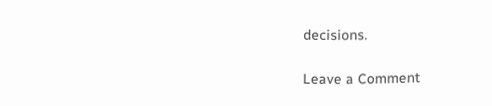decisions.

Leave a Comment